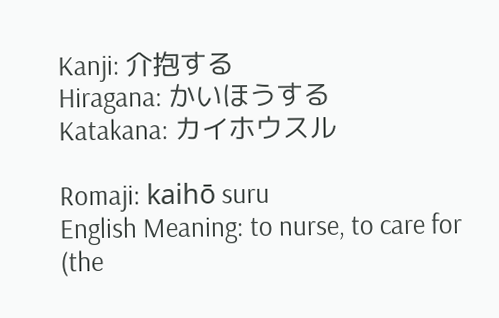Kanji: 介抱する
Hiragana: かいほうする
Katakana: カイホウスル

Romaji: kaihō suru
English Meaning: to nurse, to care for (the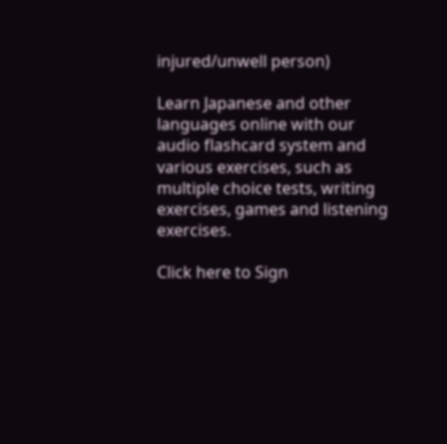injured/unwell person)

Learn Japanese and other languages online with our audio flashcard system and various exercises, such as multiple choice tests, writing exercises, games and listening exercises.

Click here to Sign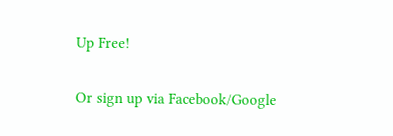Up Free!

Or sign up via Facebook/Google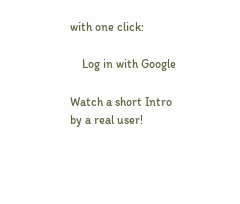with one click:

    Log in with Google

Watch a short Intro by a real user!